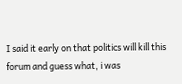I said it early on that politics will kill this forum and guess what, i was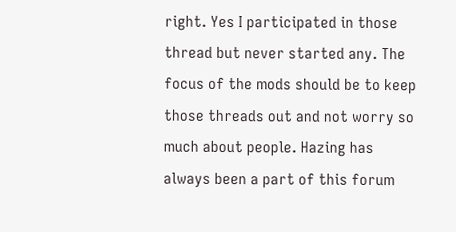right. Yes I participated in those thread but never started any. The focus of the mods should be to keep those threads out and not worry so much about people. Hazing has always been a part of this forum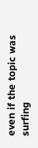even if the topic was surfing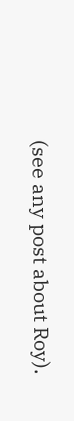(see any post about Roy).